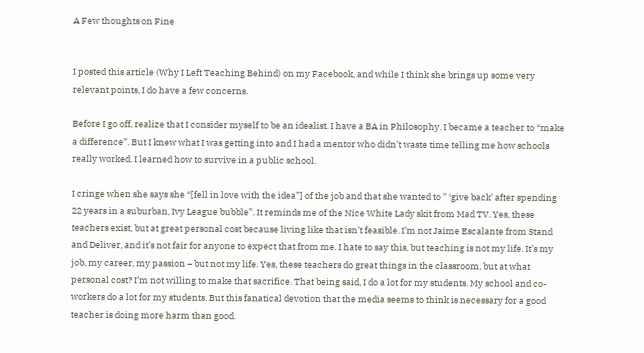A Few thoughts on Fine


I posted this article (Why I Left Teaching Behind) on my Facebook, and while I think she brings up some very relevant points, I do have a few concerns.

Before I go off, realize that I consider myself to be an idealist. I have a BA in Philosophy. I became a teacher to “make a difference”. But I knew what I was getting into and I had a mentor who didn’t waste time telling me how schools really worked. I learned how to survive in a public school.

I cringe when she says she “[fell in love with the idea”] of the job and that she wanted to ” ‘give back’ after spending 22 years in a suburban, Ivy League bubble”. It reminds me of the Nice White Lady skit from Mad TV. Yes, these teachers exist, but at great personal cost because living like that isn’t feasible. I’m not Jaime Escalante from Stand and Deliver, and it’s not fair for anyone to expect that from me. I hate to say this, but teaching is not my life. It’s my job, my career, my passion – but not my life. Yes, these teachers do great things in the classroom, but at what personal cost? I’m not willing to make that sacrifice. That being said, I do a lot for my students. My school and co-workers do a lot for my students. But this fanatical devotion that the media seems to think is necessary for a good teacher is doing more harm than good.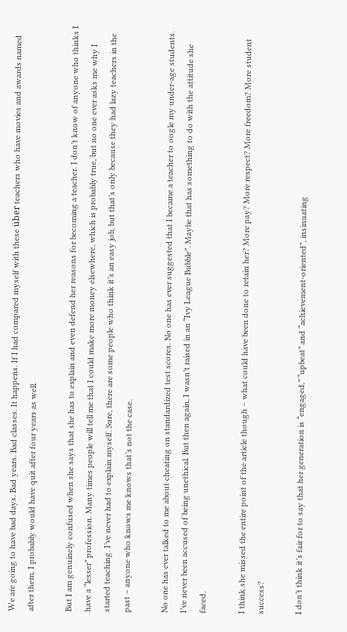We are going to have bad days. Bad years. Bad classes. It happens. If I had compared myself with these über teachers who have movies and awards named after them, I probably would have quit after four years as well.

But I am genuinely confused when she says that she has to explain and even defend her reasons for becoming a teacher. I don’t know of anyone who thinks I have a “lesser” profession. Many times people will tell me that I could make more money elsewhere, which is probably true, but no one ever asks me why I started teaching. I’ve never had to explain myself. Sure, there are some people who think it’s an easy job, but that’s only because they had lazy teachers in the past – anyone who knows me knows that’s not the case.

No one has ever talked to me about cheating on standardized test scores. No one has ever suggested that I became a teacher to oogle my under-age students. I’ve never been accused of being unethical. But then again, I wasn’t raised in an “Ivy League Bubble”. Maybe that has something to do with the attitude she faced.

I think she missed the entire point of the article though – what could have been done to retain her? More pay? More respect? More freedom? More student success?

I don’t think it’s fair for to say that her generation is “engaged,” “upbeat” and “achievement-oriented”, insinuating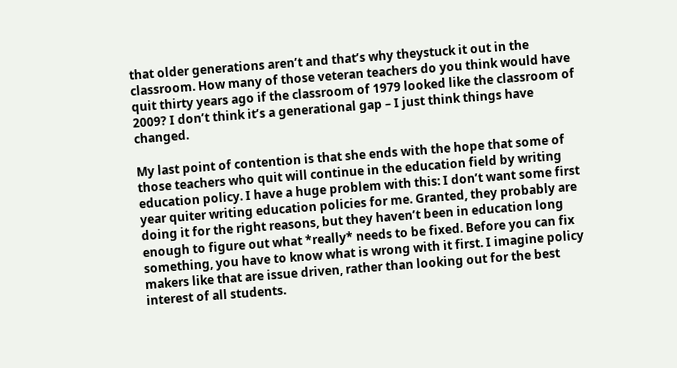that older generations aren’t and that’s why theystuck it out in the classroom. How many of those veteran teachers do you think would have quit thirty years ago if the classroom of 1979 looked like the classroom of 2009? I don’t think it’s a generational gap – I just think things have changed.

My last point of contention is that she ends with the hope that some of those teachers who quit will continue in the education field by writing education policy. I have a huge problem with this: I don’t want some first year quiter writing education policies for me. Granted, they probably are doing it for the right reasons, but they haven’t been in education long enough to figure out what *really* needs to be fixed. Before you can fix something, you have to know what is wrong with it first. I imagine policy makers like that are issue driven, rather than looking out for the best interest of all students.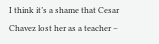I think it’s a shame that Cesar Chavez lost her as a teacher –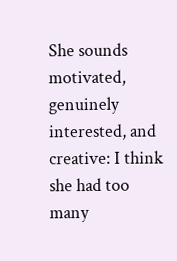She sounds motivated, genuinely interested, and creative: I think she had too many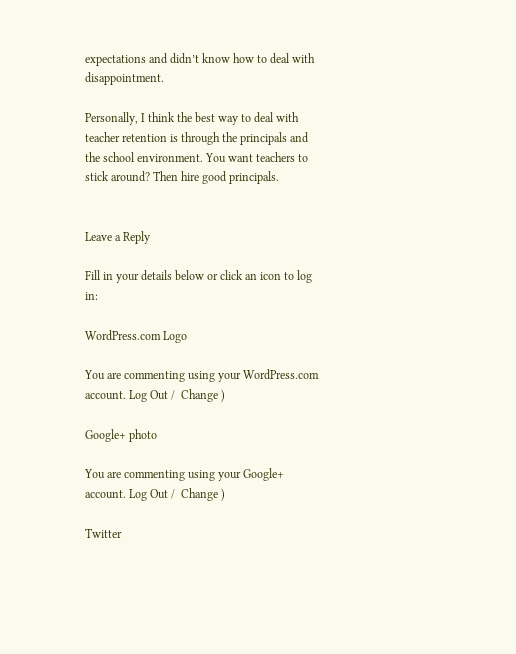expectations and didn’t know how to deal with disappointment.

Personally, I think the best way to deal with teacher retention is through the principals and the school environment. You want teachers to stick around? Then hire good principals.


Leave a Reply

Fill in your details below or click an icon to log in:

WordPress.com Logo

You are commenting using your WordPress.com account. Log Out /  Change )

Google+ photo

You are commenting using your Google+ account. Log Out /  Change )

Twitter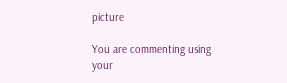picture

You are commenting using your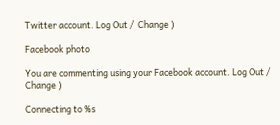Twitter account. Log Out /  Change )

Facebook photo

You are commenting using your Facebook account. Log Out /  Change )

Connecting to %s